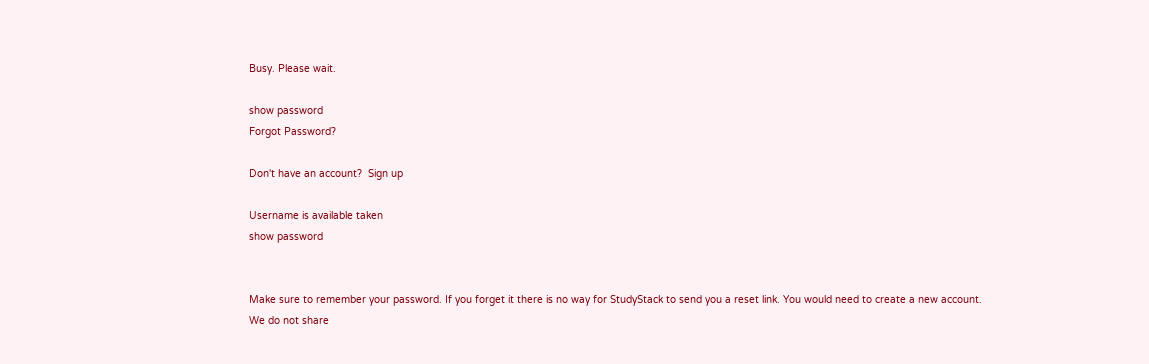Busy. Please wait.

show password
Forgot Password?

Don't have an account?  Sign up

Username is available taken
show password


Make sure to remember your password. If you forget it there is no way for StudyStack to send you a reset link. You would need to create a new account.
We do not share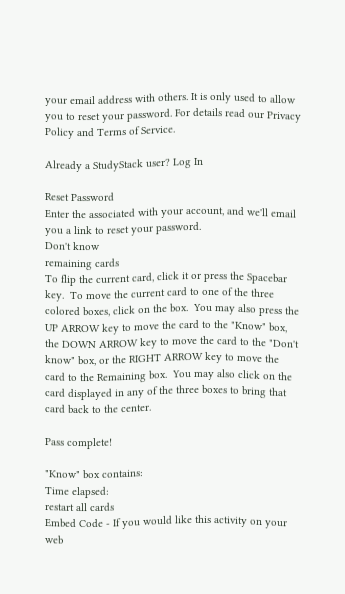your email address with others. It is only used to allow you to reset your password. For details read our Privacy Policy and Terms of Service.

Already a StudyStack user? Log In

Reset Password
Enter the associated with your account, and we'll email you a link to reset your password.
Don't know
remaining cards
To flip the current card, click it or press the Spacebar key.  To move the current card to one of the three colored boxes, click on the box.  You may also press the UP ARROW key to move the card to the "Know" box, the DOWN ARROW key to move the card to the "Don't know" box, or the RIGHT ARROW key to move the card to the Remaining box.  You may also click on the card displayed in any of the three boxes to bring that card back to the center.

Pass complete!

"Know" box contains:
Time elapsed:
restart all cards
Embed Code - If you would like this activity on your web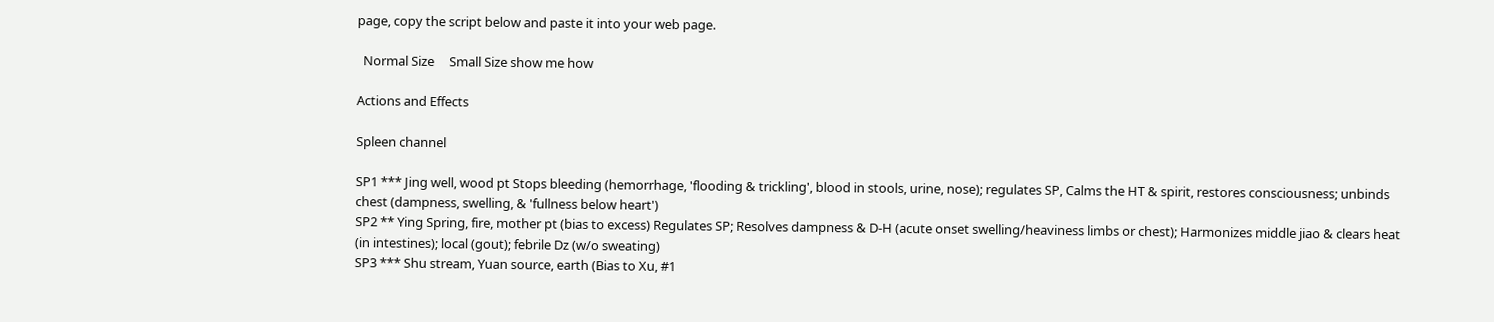page, copy the script below and paste it into your web page.

  Normal Size     Small Size show me how

Actions and Effects

Spleen channel

SP1 *** Jing well, wood pt Stops bleeding (hemorrhage, 'flooding & trickling', blood in stools, urine, nose); regulates SP, Calms the HT & spirit, restores consciousness; unbinds chest (dampness, swelling, & 'fullness below heart')
SP2 ** Ying Spring, fire, mother pt (bias to excess) Regulates SP; Resolves dampness & D-H (acute onset swelling/heaviness limbs or chest); Harmonizes middle jiao & clears heat (in intestines); local (gout); febrile Dz (w/o sweating)
SP3 *** Shu stream, Yuan source, earth (Bias to Xu, #1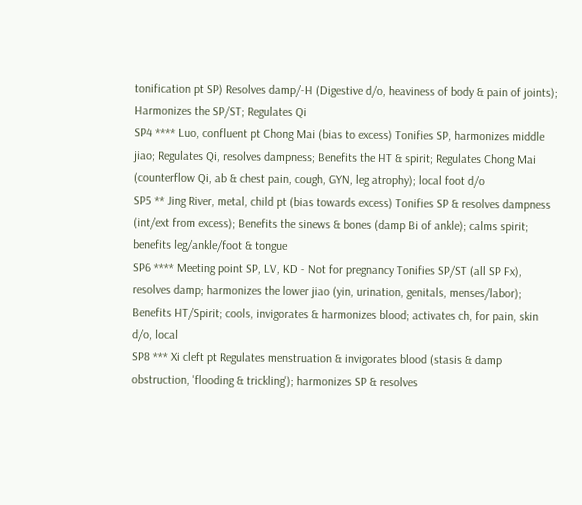tonification pt SP) Resolves damp/-H (Digestive d/o, heaviness of body & pain of joints); Harmonizes the SP/ST; Regulates Qi
SP4 **** Luo, confluent pt Chong Mai (bias to excess) Tonifies SP, harmonizes middle jiao; Regulates Qi, resolves dampness; Benefits the HT & spirit; Regulates Chong Mai (counterflow Qi, ab & chest pain, cough, GYN, leg atrophy); local foot d/o
SP5 ** Jing River, metal, child pt (bias towards excess) Tonifies SP & resolves dampness (int/ext from excess); Benefits the sinews & bones (damp Bi of ankle); calms spirit; benefits leg/ankle/foot & tongue
SP6 **** Meeting point SP, LV, KD - Not for pregnancy Tonifies SP/ST (all SP Fx), resolves damp; harmonizes the lower jiao (yin, urination, genitals, menses/labor); Benefits HT/Spirit; cools, invigorates & harmonizes blood; activates ch, for pain, skin d/o, local
SP8 *** Xi cleft pt Regulates menstruation & invigorates blood (stasis & damp obstruction, 'flooding & trickling'); harmonizes SP & resolves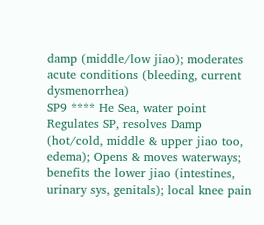damp (middle/low jiao); moderates acute conditions (bleeding, current dysmenorrhea)
SP9 **** He Sea, water point Regulates SP, resolves Damp (hot/cold, middle & upper jiao too, edema); Opens & moves waterways; benefits the lower jiao (intestines, urinary sys, genitals); local knee pain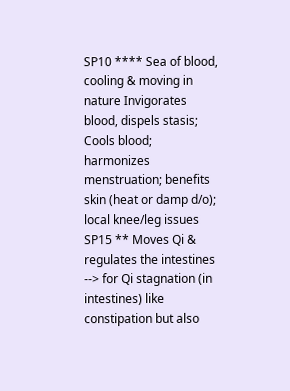SP10 **** Sea of blood, cooling & moving in nature Invigorates blood, dispels stasis; Cools blood; harmonizes menstruation; benefits skin (heat or damp d/o); local knee/leg issues
SP15 ** Moves Qi & regulates the intestines --> for Qi stagnation (in intestines) like constipation but also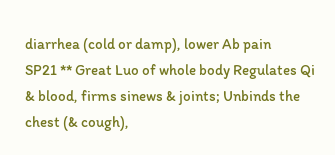diarrhea (cold or damp), lower Ab pain
SP21 ** Great Luo of whole body Regulates Qi & blood, firms sinews & joints; Unbinds the chest (& cough),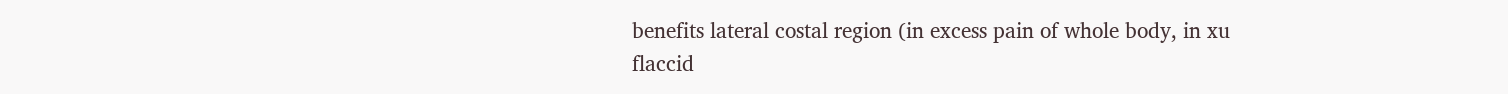benefits lateral costal region (in excess pain of whole body, in xu flaccid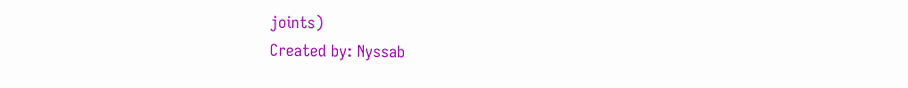joints)
Created by: Nyssab